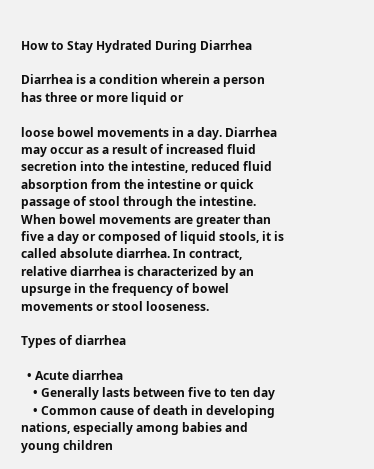How to Stay Hydrated During Diarrhea

Diarrhea is a condition wherein a person has three or more liquid or

loose bowel movements in a day. Diarrhea may occur as a result of increased fluid secretion into the intestine, reduced fluid absorption from the intestine or quick passage of stool through the intestine. When bowel movements are greater than five a day or composed of liquid stools, it is called absolute diarrhea. In contract, relative diarrhea is characterized by an upsurge in the frequency of bowel movements or stool looseness.

Types of diarrhea

  • Acute diarrhea
    • Generally lasts between five to ten day
    • Common cause of death in developing nations, especially among babies and young children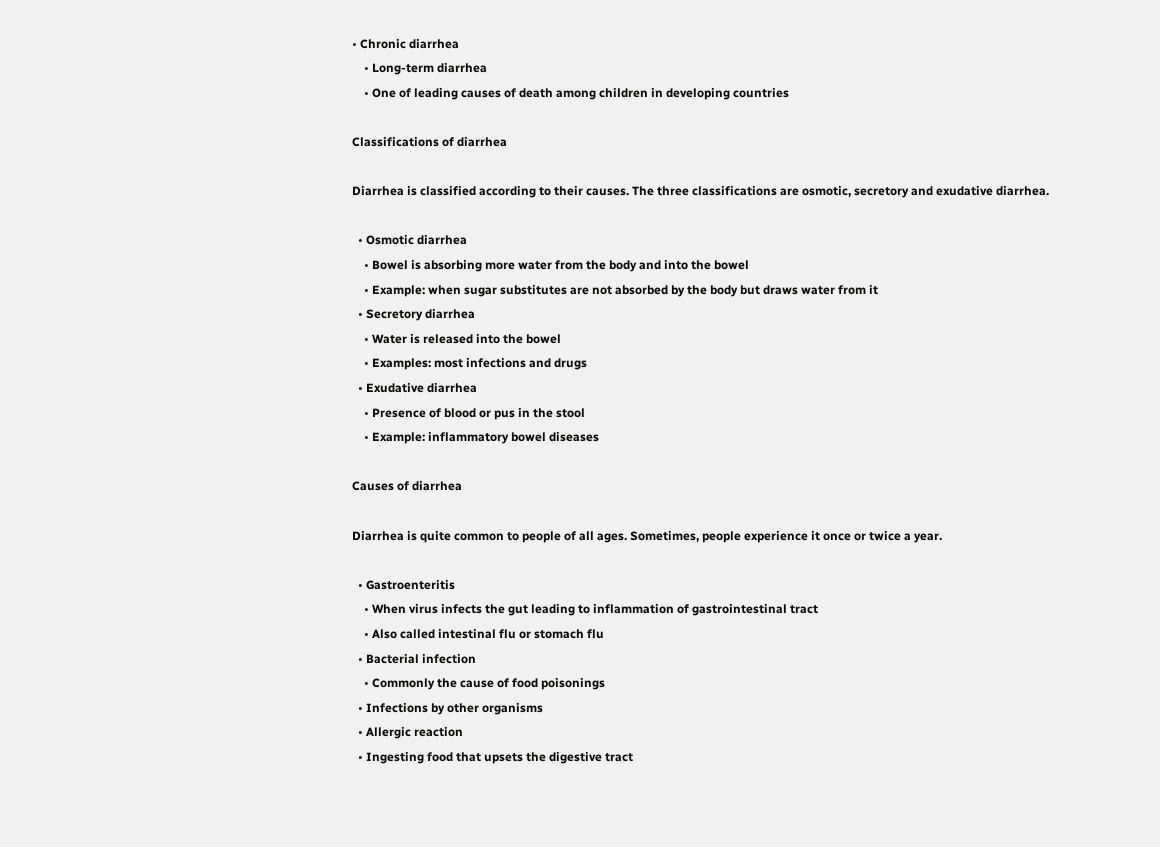• Chronic diarrhea
    • Long-term diarrhea
    • One of leading causes of death among children in developing countries

Classifications of diarrhea

Diarrhea is classified according to their causes. The three classifications are osmotic, secretory and exudative diarrhea.

  • Osmotic diarrhea
    • Bowel is absorbing more water from the body and into the bowel
    • Example: when sugar substitutes are not absorbed by the body but draws water from it
  • Secretory diarrhea
    • Water is released into the bowel
    • Examples: most infections and drugs
  • Exudative diarrhea
    • Presence of blood or pus in the stool
    • Example: inflammatory bowel diseases

Causes of diarrhea

Diarrhea is quite common to people of all ages. Sometimes, people experience it once or twice a year.

  • Gastroenteritis
    • When virus infects the gut leading to inflammation of gastrointestinal tract
    • Also called intestinal flu or stomach flu
  • Bacterial infection
    • Commonly the cause of food poisonings
  • Infections by other organisms
  • Allergic reaction
  • Ingesting food that upsets the digestive tract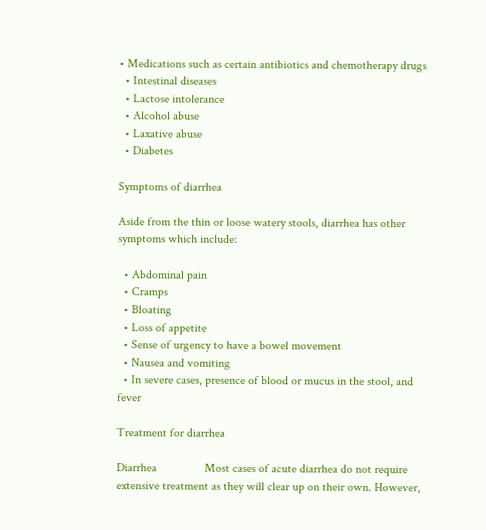• Medications such as certain antibiotics and chemotherapy drugs
  • Intestinal diseases
  • Lactose intolerance
  • Alcohol abuse
  • Laxative abuse
  • Diabetes

Symptoms of diarrhea

Aside from the thin or loose watery stools, diarrhea has other symptoms which include:

  • Abdominal pain
  • Cramps
  • Bloating
  • Loss of appetite
  • Sense of urgency to have a bowel movement
  • Nausea and vomiting
  • In severe cases, presence of blood or mucus in the stool, and fever

Treatment for diarrhea

Diarrhea                Most cases of acute diarrhea do not require extensive treatment as they will clear up on their own. However,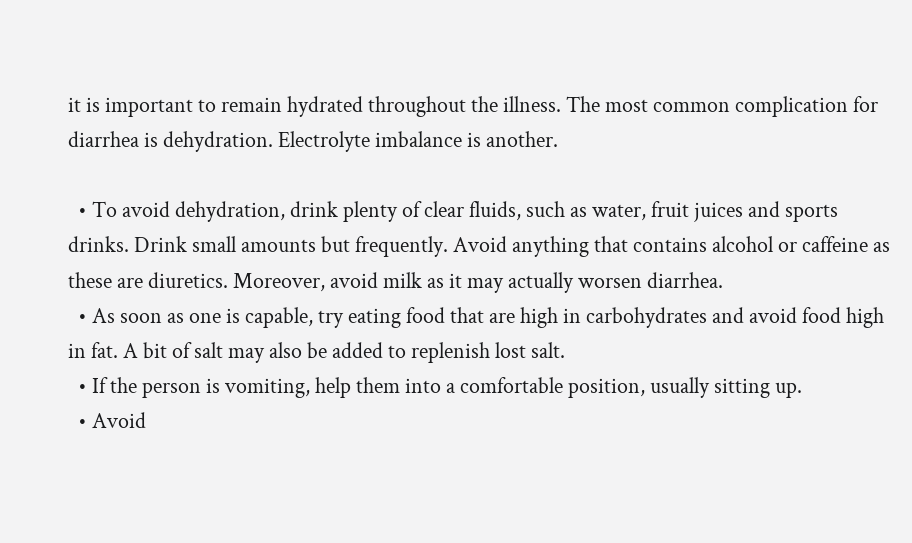it is important to remain hydrated throughout the illness. The most common complication for diarrhea is dehydration. Electrolyte imbalance is another.

  • To avoid dehydration, drink plenty of clear fluids, such as water, fruit juices and sports drinks. Drink small amounts but frequently. Avoid anything that contains alcohol or caffeine as these are diuretics. Moreover, avoid milk as it may actually worsen diarrhea.
  • As soon as one is capable, try eating food that are high in carbohydrates and avoid food high in fat. A bit of salt may also be added to replenish lost salt.
  • If the person is vomiting, help them into a comfortable position, usually sitting up.
  • Avoid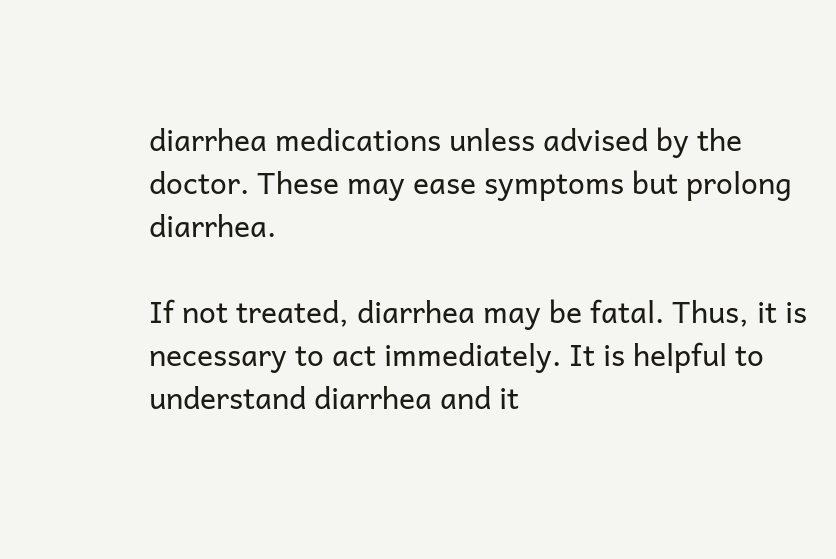diarrhea medications unless advised by the doctor. These may ease symptoms but prolong diarrhea.

If not treated, diarrhea may be fatal. Thus, it is necessary to act immediately. It is helpful to understand diarrhea and it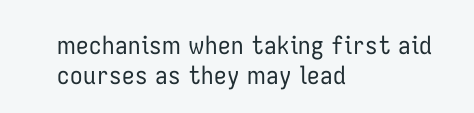mechanism when taking first aid courses as they may lead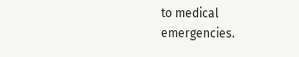to medical emergencies.